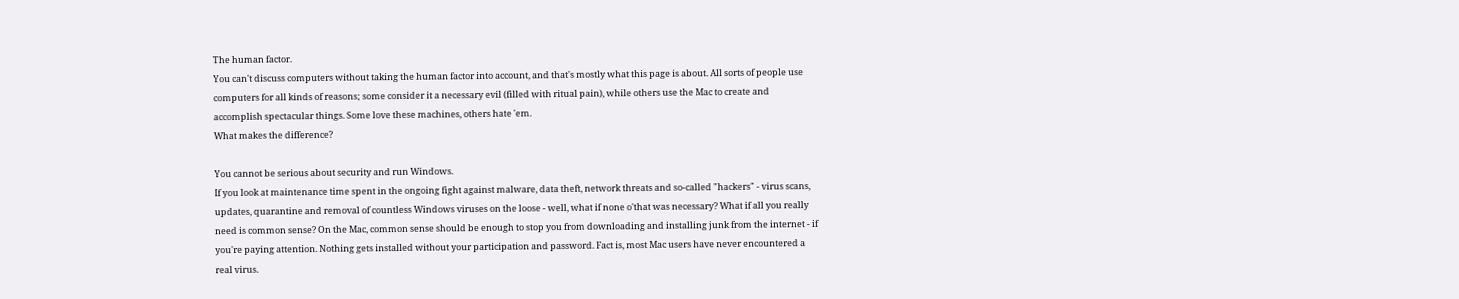The human factor.
You can't discuss computers without taking the human factor into account, and that's mostly what this page is about. All sorts of people use computers for all kinds of reasons; some consider it a necessary evil (filled with ritual pain), while others use the Mac to create and accomplish spectacular things. Some love these machines, others hate 'em.
What makes the difference?

You cannot be serious about security and run Windows.
If you look at maintenance time spent in the ongoing fight against malware, data theft, network threats and so-called "hackers" - virus scans, updates, quarantine and removal of countless Windows viruses on the loose - well, what if none o'that was necessary? What if all you really need is common sense? On the Mac, common sense should be enough to stop you from downloading and installing junk from the internet - if you're paying attention. Nothing gets installed without your participation and password. Fact is, most Mac users have never encountered a real virus.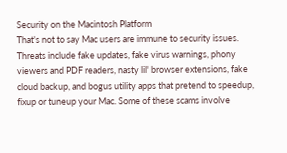Security on the Macintosh Platform
That's not to say Mac users are immune to security issues. Threats include fake updates, fake virus warnings, phony viewers and PDF readers, nasty lil' browser extensions, fake cloud backup, and bogus utility apps that pretend to speedup, fixup or tuneup your Mac. Some of these scams involve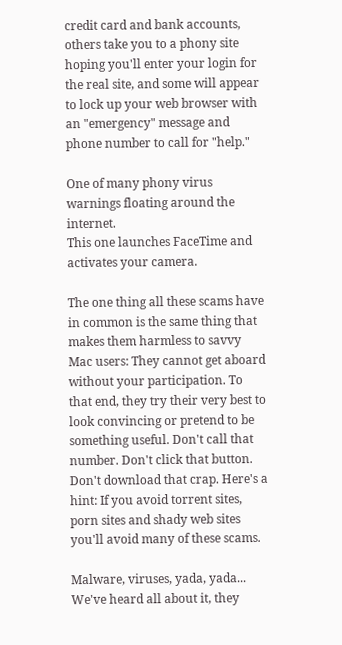credit card and bank accounts, others take you to a phony site hoping you'll enter your login for the real site, and some will appear to lock up your web browser with an "emergency" message and phone number to call for "help."

One of many phony virus warnings floating around the internet.
This one launches FaceTime and activates your camera.

The one thing all these scams have in common is the same thing that makes them harmless to savvy Mac users: They cannot get aboard without your participation. To that end, they try their very best to look convincing or pretend to be something useful. Don't call that number. Don't click that button. Don't download that crap. Here's a hint: If you avoid torrent sites, porn sites and shady web sites you'll avoid many of these scams.

Malware, viruses, yada, yada...
We've heard all about it, they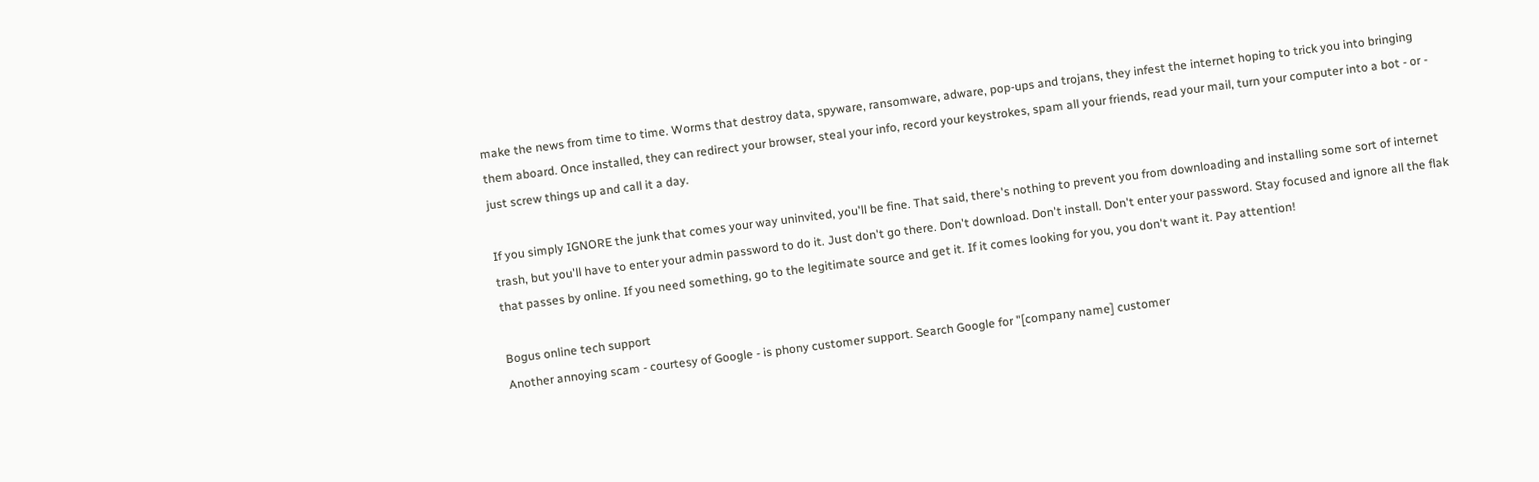make the news from time to time. Worms that destroy data, spyware, ransomware, adware, pop-ups and trojans, they infest the internet hoping to trick you into bringing them aboard. Once installed, they can redirect your browser, steal your info, record your keystrokes, spam all your friends, read your mail, turn your computer into a bot - or - just screw things up and call it a day.

If you simply IGNORE the junk that comes your way uninvited, you'll be fine. That said, there's nothing to prevent you from downloading and installing some sort of internet trash, but you'll have to enter your admin password to do it. Just don't go there. Don't download. Don't install. Don't enter your password. Stay focused and ignore all the flak that passes by online. If you need something, go to the legitimate source and get it. If it comes looking for you, you don't want it. Pay attention!

Bogus online tech support
Another annoying scam - courtesy of Google - is phony customer support. Search Google for "[company name] customer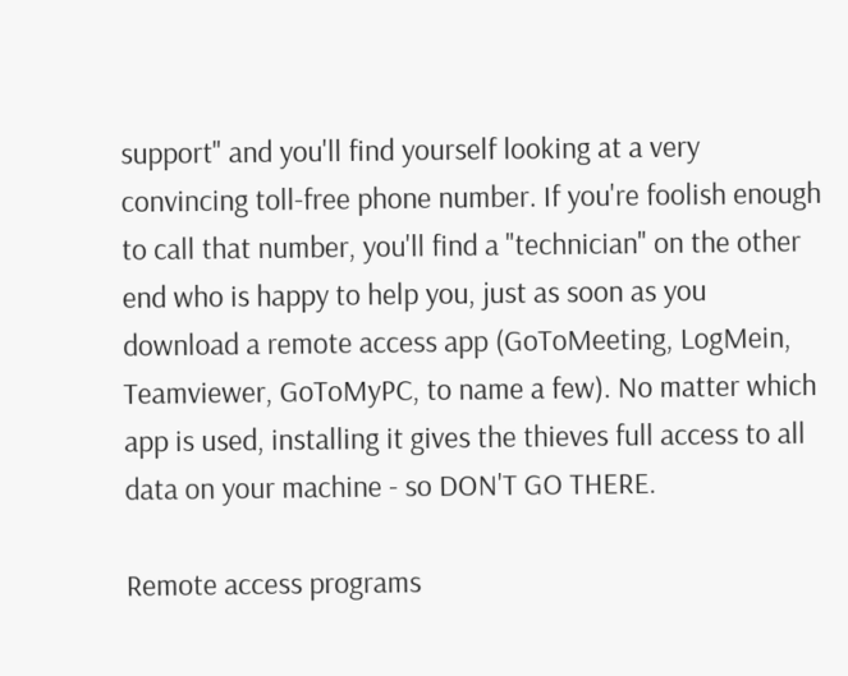support" and you'll find yourself looking at a very convincing toll-free phone number. If you're foolish enough to call that number, you'll find a "technician" on the other end who is happy to help you, just as soon as you download a remote access app (GoToMeeting, LogMein, Teamviewer, GoToMyPC, to name a few). No matter which app is used, installing it gives the thieves full access to all data on your machine - so DON'T GO THERE.

Remote access programs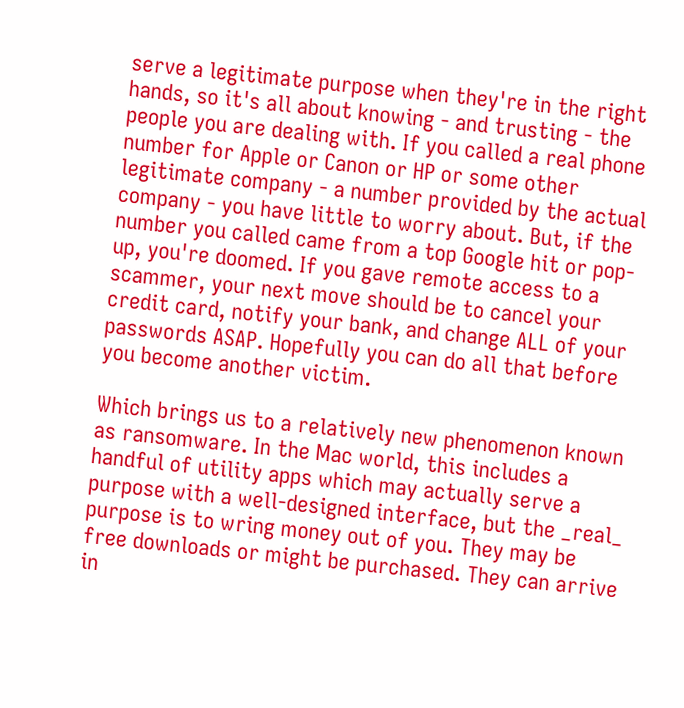serve a legitimate purpose when they're in the right hands, so it's all about knowing - and trusting - the people you are dealing with. If you called a real phone number for Apple or Canon or HP or some other legitimate company - a number provided by the actual company - you have little to worry about. But, if the number you called came from a top Google hit or pop-up, you're doomed. If you gave remote access to a scammer, your next move should be to cancel your credit card, notify your bank, and change ALL of your passwords ASAP. Hopefully you can do all that before you become another victim.

Which brings us to a relatively new phenomenon known as ransomware. In the Mac world, this includes a handful of utility apps which may actually serve a purpose with a well-designed interface, but the _real_ purpose is to wring money out of you. They may be free downloads or might be purchased. They can arrive in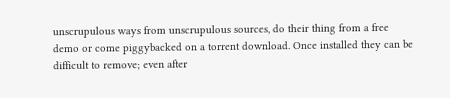unscrupulous ways from unscrupulous sources, do their thing from a free demo or come piggybacked on a torrent download. Once installed they can be difficult to remove; even after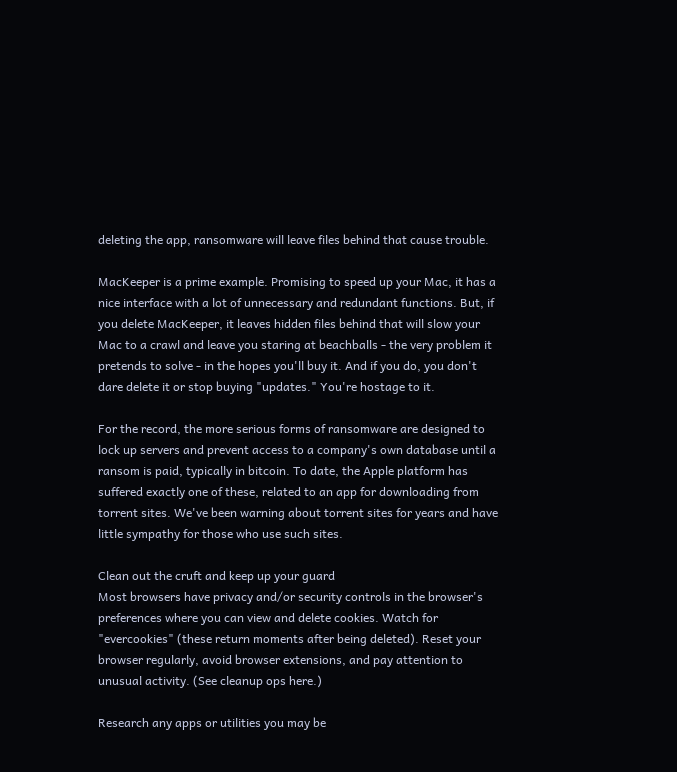deleting the app, ransomware will leave files behind that cause trouble.

MacKeeper is a prime example. Promising to speed up your Mac, it has a nice interface with a lot of unnecessary and redundant functions. But, if you delete MacKeeper, it leaves hidden files behind that will slow your Mac to a crawl and leave you staring at beachballs - the very problem it pretends to solve - in the hopes you'll buy it. And if you do, you don't dare delete it or stop buying "updates." You're hostage to it.

For the record, the more serious forms of ransomware are designed to lock up servers and prevent access to a company's own database until a ransom is paid, typically in bitcoin. To date, the Apple platform has suffered exactly one of these, related to an app for downloading from torrent sites. We've been warning about torrent sites for years and have little sympathy for those who use such sites.

Clean out the cruft and keep up your guard
Most browsers have privacy and/or security controls in the browser's preferences where you can view and delete cookies. Watch for "evercookies" (these return moments after being deleted). Reset your browser regularly, avoid browser extensions, and pay attention to unusual activity. (See cleanup ops here.)

Research any apps or utilities you may be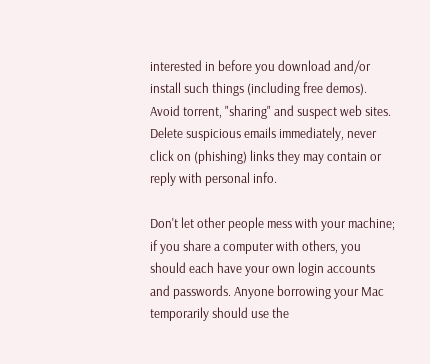interested in before you download and/or install such things (including free demos). Avoid torrent, "sharing" and suspect web sites. Delete suspicious emails immediately, never click on (phishing) links they may contain or reply with personal info.

Don't let other people mess with your machine; if you share a computer with others, you should each have your own login accounts and passwords. Anyone borrowing your Mac temporarily should use the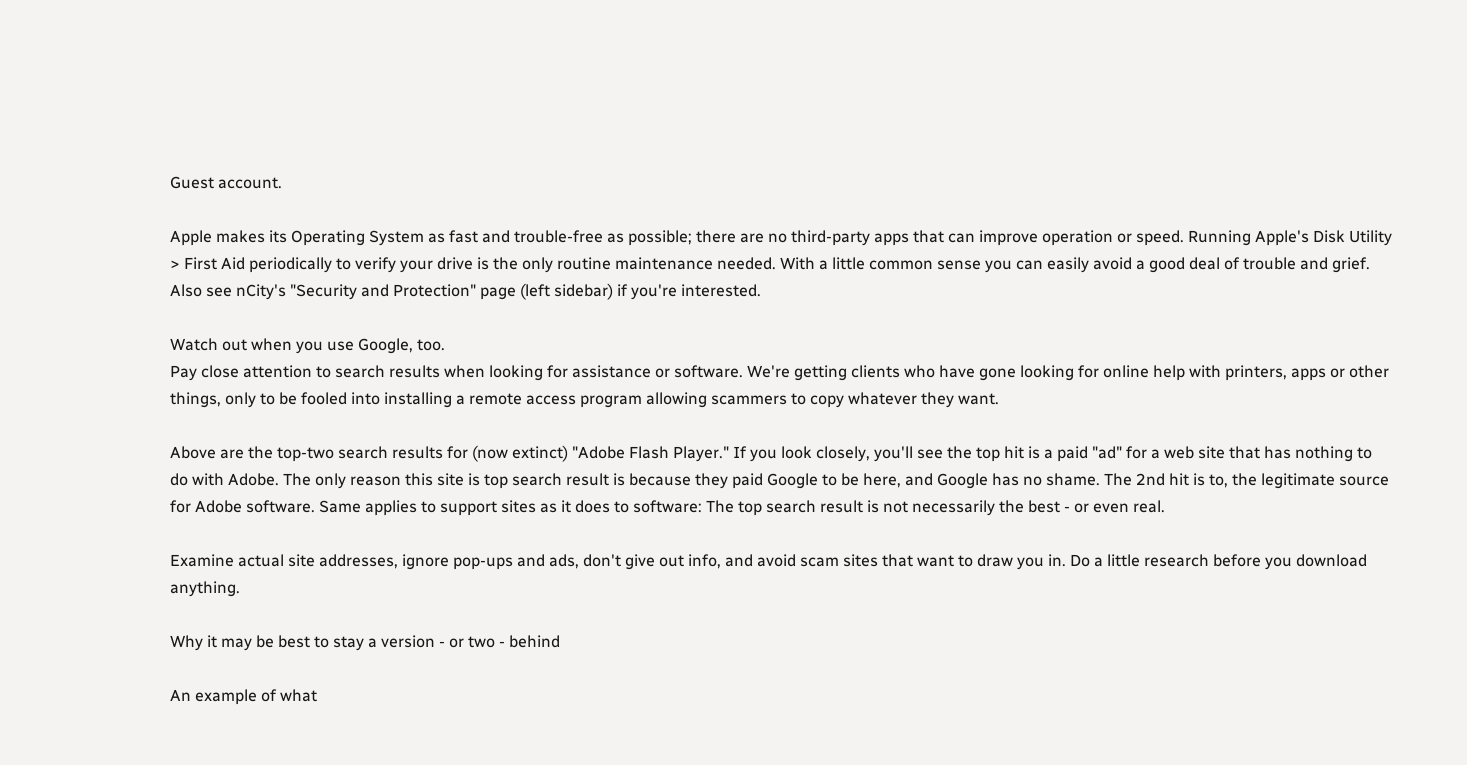Guest account.

Apple makes its Operating System as fast and trouble-free as possible; there are no third-party apps that can improve operation or speed. Running Apple's Disk Utility > First Aid periodically to verify your drive is the only routine maintenance needed. With a little common sense you can easily avoid a good deal of trouble and grief. Also see nCity's "Security and Protection" page (left sidebar) if you're interested.

Watch out when you use Google, too.
Pay close attention to search results when looking for assistance or software. We're getting clients who have gone looking for online help with printers, apps or other things, only to be fooled into installing a remote access program allowing scammers to copy whatever they want.

Above are the top-two search results for (now extinct) "Adobe Flash Player." If you look closely, you'll see the top hit is a paid "ad" for a web site that has nothing to do with Adobe. The only reason this site is top search result is because they paid Google to be here, and Google has no shame. The 2nd hit is to, the legitimate source for Adobe software. Same applies to support sites as it does to software: The top search result is not necessarily the best - or even real.

Examine actual site addresses, ignore pop-ups and ads, don't give out info, and avoid scam sites that want to draw you in. Do a little research before you download anything.

Why it may be best to stay a version - or two - behind

An example of what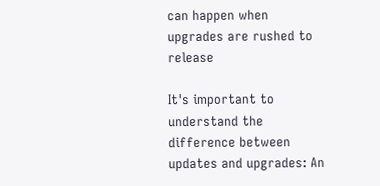can happen when upgrades are rushed to release

It's important to understand the difference between updates and upgrades: An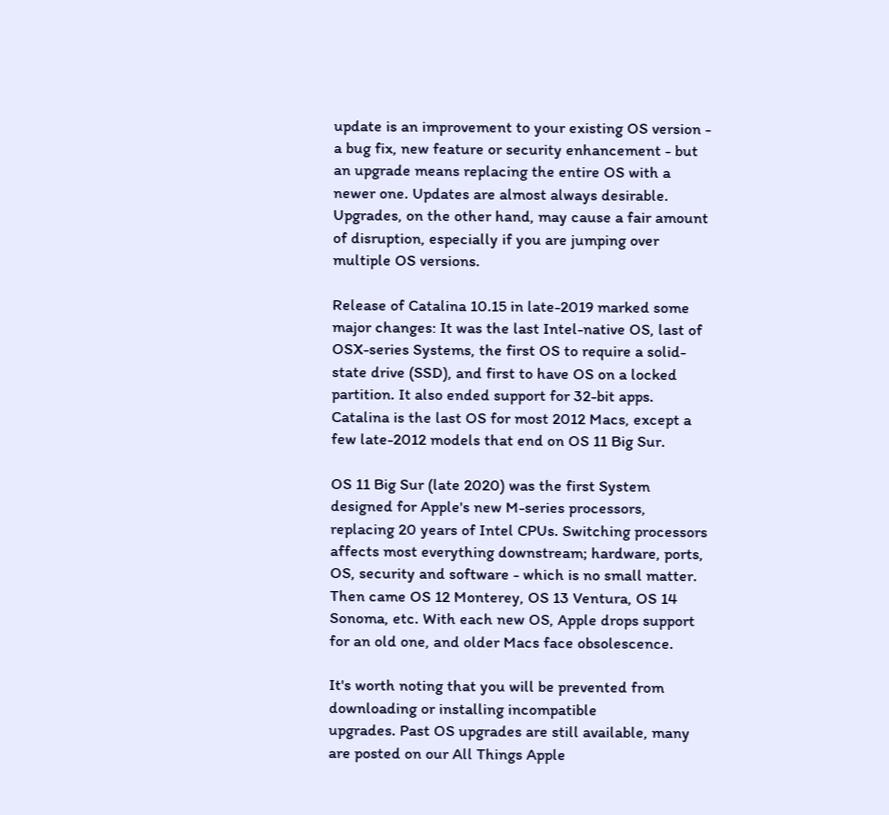update is an improvement to your existing OS version - a bug fix, new feature or security enhancement - but an upgrade means replacing the entire OS with a newer one. Updates are almost always desirable. Upgrades, on the other hand, may cause a fair amount of disruption, especially if you are jumping over multiple OS versions.

Release of Catalina 10.15 in late-2019 marked some major changes: It was the last Intel-native OS, last of OSX-series Systems, the first OS to require a solid-state drive (SSD), and first to have OS on a locked partition. It also ended support for 32-bit apps. Catalina is the last OS for most 2012 Macs, except a few late-2012 models that end on OS 11 Big Sur.

OS 11 Big Sur (late 2020) was the first System designed for Apple's new M-series processors, replacing 20 years of Intel CPUs. Switching processors affects most everything downstream; hardware, ports, OS, security and software - which is no small matter. Then came OS 12 Monterey, OS 13 Ventura, OS 14 Sonoma, etc. With each new OS, Apple drops support for an old one, and older Macs face obsolescence.

It's worth noting that you will be prevented from downloading or installing incompatible
upgrades. Past OS upgrades are still available, many are posted on our All Things Apple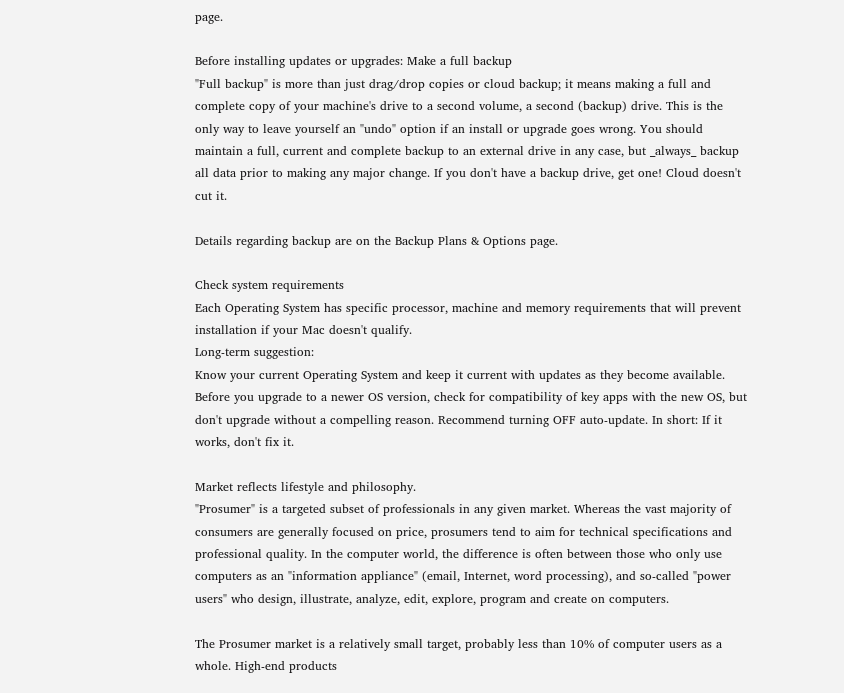page.

Before installing updates or upgrades: Make a full backup
"Full backup" is more than just drag/drop copies or cloud backup; it means making a full and complete copy of your machine's drive to a second volume, a second (backup) drive. This is the only way to leave yourself an "undo" option if an install or upgrade goes wrong. You should maintain a full, current and complete backup to an external drive in any case, but _always_ backup all data prior to making any major change. If you don't have a backup drive, get one! Cloud doesn't cut it.

Details regarding backup are on the Backup Plans & Options page.

Check system requirements
Each Operating System has specific processor, machine and memory requirements that will prevent installation if your Mac doesn't qualify.
Long-term suggestion:
Know your current Operating System and keep it current with updates as they become available. Before you upgrade to a newer OS version, check for compatibility of key apps with the new OS, but don't upgrade without a compelling reason. Recommend turning OFF auto-update. In short: If it works, don't fix it.

Market reflects lifestyle and philosophy.
"Prosumer" is a targeted subset of professionals in any given market. Whereas the vast majority of consumers are generally focused on price, prosumers tend to aim for technical specifications and professional quality. In the computer world, the difference is often between those who only use computers as an "information appliance" (email, Internet, word processing), and so-called "power users" who design, illustrate, analyze, edit, explore, program and create on computers.

The Prosumer market is a relatively small target, probably less than 10% of computer users as a whole. High-end products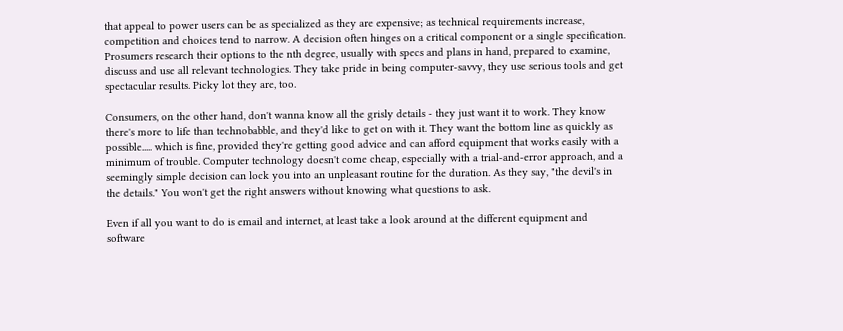that appeal to power users can be as specialized as they are expensive; as technical requirements increase, competition and choices tend to narrow. A decision often hinges on a critical component or a single specification. Prosumers research their options to the nth degree, usually with specs and plans in hand, prepared to examine, discuss and use all relevant technologies. They take pride in being computer-savvy, they use serious tools and get spectacular results. Picky lot they are, too.

Consumers, on the other hand, don't wanna know all the grisly details - they just want it to work. They know there's more to life than technobabble, and they'd like to get on with it. They want the bottom line as quickly as possible..... which is fine, provided they're getting good advice and can afford equipment that works easily with a minimum of trouble. Computer technology doesn't come cheap, especially with a trial-and-error approach, and a seemingly simple decision can lock you into an unpleasant routine for the duration. As they say, "the devil's in the details." You won't get the right answers without knowing what questions to ask.

Even if all you want to do is email and internet, at least take a look around at the different equipment and software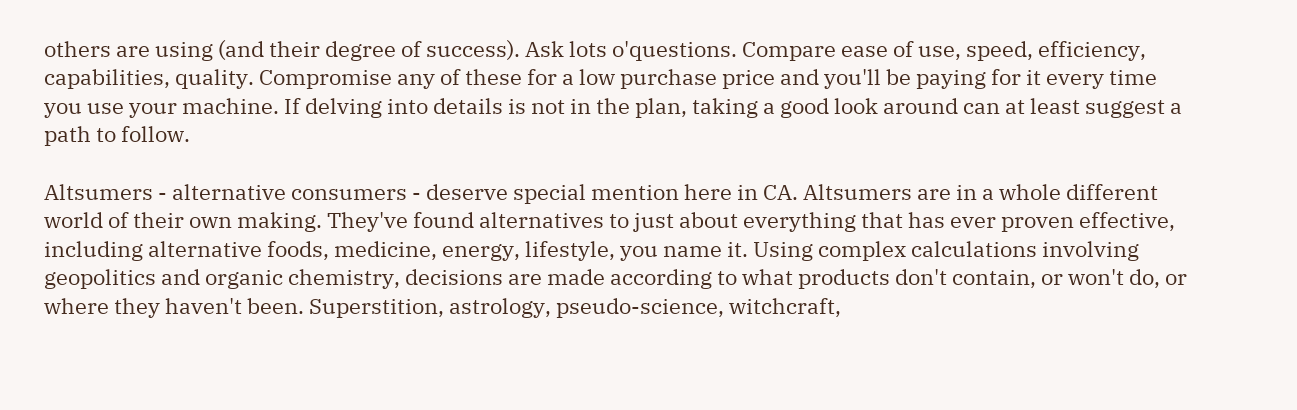others are using (and their degree of success). Ask lots o'questions. Compare ease of use, speed, efficiency, capabilities, quality. Compromise any of these for a low purchase price and you'll be paying for it every time you use your machine. If delving into details is not in the plan, taking a good look around can at least suggest a path to follow.

Altsumers - alternative consumers - deserve special mention here in CA. Altsumers are in a whole different world of their own making. They've found alternatives to just about everything that has ever proven effective, including alternative foods, medicine, energy, lifestyle, you name it. Using complex calculations involving geopolitics and organic chemistry, decisions are made according to what products don't contain, or won't do, or where they haven't been. Superstition, astrology, pseudo-science, witchcraft,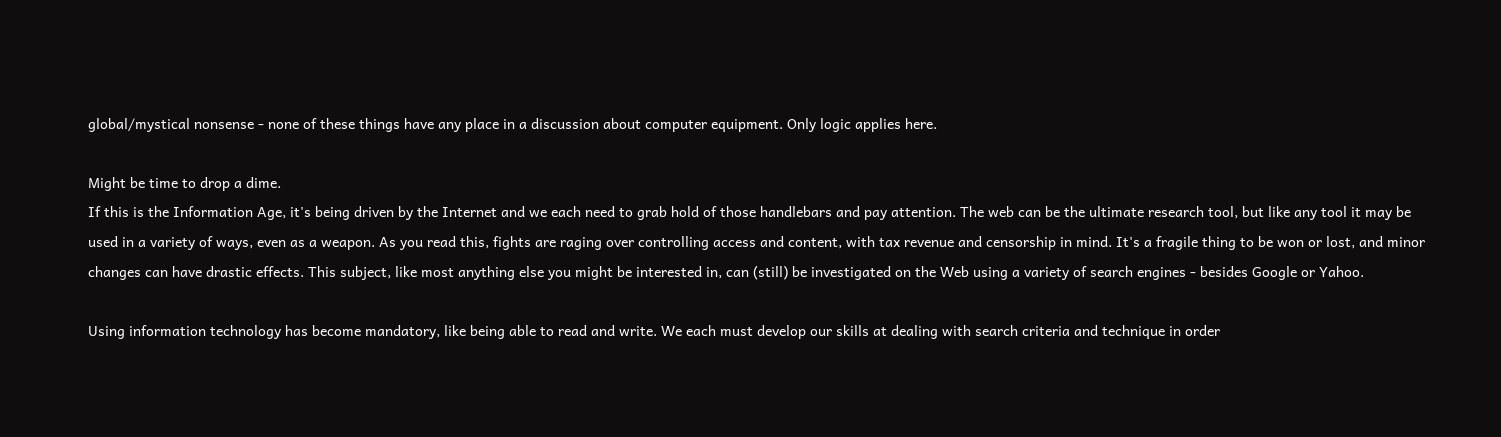global/mystical nonsense - none of these things have any place in a discussion about computer equipment. Only logic applies here.

Might be time to drop a dime.
If this is the Information Age, it's being driven by the Internet and we each need to grab hold of those handlebars and pay attention. The web can be the ultimate research tool, but like any tool it may be used in a variety of ways, even as a weapon. As you read this, fights are raging over controlling access and content, with tax revenue and censorship in mind. It's a fragile thing to be won or lost, and minor changes can have drastic effects. This subject, like most anything else you might be interested in, can (still) be investigated on the Web using a variety of search engines - besides Google or Yahoo.

Using information technology has become mandatory, like being able to read and write. We each must develop our skills at dealing with search criteria and technique in order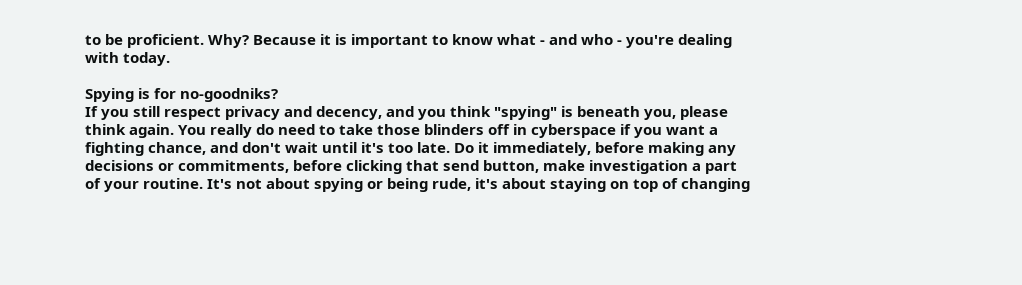to be proficient. Why? Because it is important to know what - and who - you're dealing with today.

Spying is for no-goodniks?
If you still respect privacy and decency, and you think "spying" is beneath you, please think again. You really do need to take those blinders off in cyberspace if you want a fighting chance, and don't wait until it's too late. Do it immediately, before making any decisions or commitments, before clicking that send button, make investigation a part of your routine. It's not about spying or being rude, it's about staying on top of changing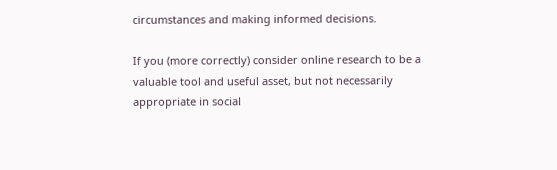circumstances and making informed decisions.

If you (more correctly) consider online research to be a valuable tool and useful asset, but not necessarily appropriate in social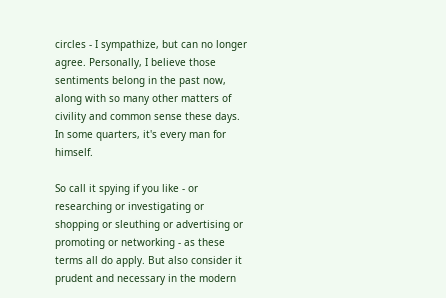circles - I sympathize, but can no longer agree. Personally, I believe those sentiments belong in the past now, along with so many other matters of civility and common sense these days. In some quarters, it's every man for himself.

So call it spying if you like - or researching or investigating or shopping or sleuthing or advertising or promoting or networking - as these terms all do apply. But also consider it prudent and necessary in the modern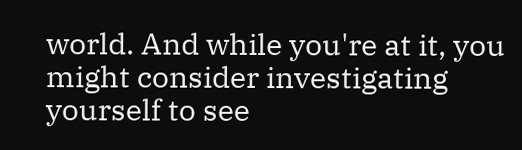world. And while you're at it, you might consider investigating yourself to see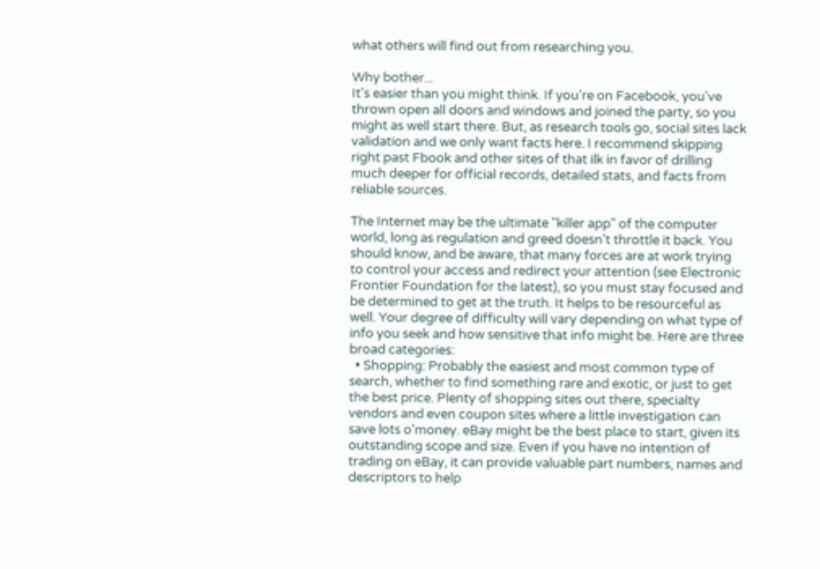what others will find out from researching you.

Why bother...
It's easier than you might think. If you're on Facebook, you've thrown open all doors and windows and joined the party, so you might as well start there. But, as research tools go, social sites lack validation and we only want facts here. I recommend skipping right past Fbook and other sites of that ilk in favor of drilling much deeper for official records, detailed stats, and facts from reliable sources.

The Internet may be the ultimate "killer app" of the computer world, long as regulation and greed doesn't throttle it back. You should know, and be aware, that many forces are at work trying to control your access and redirect your attention (see Electronic Frontier Foundation for the latest), so you must stay focused and be determined to get at the truth. It helps to be resourceful as well. Your degree of difficulty will vary depending on what type of info you seek and how sensitive that info might be. Here are three broad categories:
  • Shopping: Probably the easiest and most common type of search, whether to find something rare and exotic, or just to get the best price. Plenty of shopping sites out there, specialty vendors and even coupon sites where a little investigation can save lots o'money. eBay might be the best place to start, given its outstanding scope and size. Even if you have no intention of trading on eBay, it can provide valuable part numbers, names and descriptors to help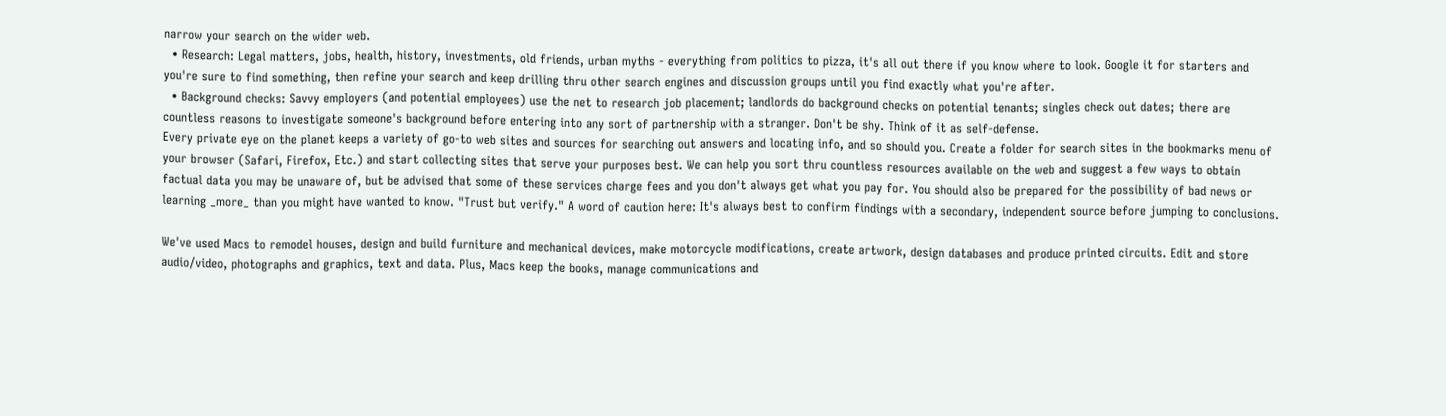narrow your search on the wider web.
  • Research: Legal matters, jobs, health, history, investments, old friends, urban myths - everything from politics to pizza, it's all out there if you know where to look. Google it for starters and you're sure to find something, then refine your search and keep drilling thru other search engines and discussion groups until you find exactly what you're after.
  • Background checks: Savvy employers (and potential employees) use the net to research job placement; landlords do background checks on potential tenants; singles check out dates; there are countless reasons to investigate someone's background before entering into any sort of partnership with a stranger. Don't be shy. Think of it as self-defense.
Every private eye on the planet keeps a variety of go-to web sites and sources for searching out answers and locating info, and so should you. Create a folder for search sites in the bookmarks menu of your browser (Safari, Firefox, Etc.) and start collecting sites that serve your purposes best. We can help you sort thru countless resources available on the web and suggest a few ways to obtain factual data you may be unaware of, but be advised that some of these services charge fees and you don't always get what you pay for. You should also be prepared for the possibility of bad news or learning _more_ than you might have wanted to know. "Trust but verify." A word of caution here: It's always best to confirm findings with a secondary, independent source before jumping to conclusions.

We've used Macs to remodel houses, design and build furniture and mechanical devices, make motorcycle modifications, create artwork, design databases and produce printed circuits. Edit and store audio/video, photographs and graphics, text and data. Plus, Macs keep the books, manage communications and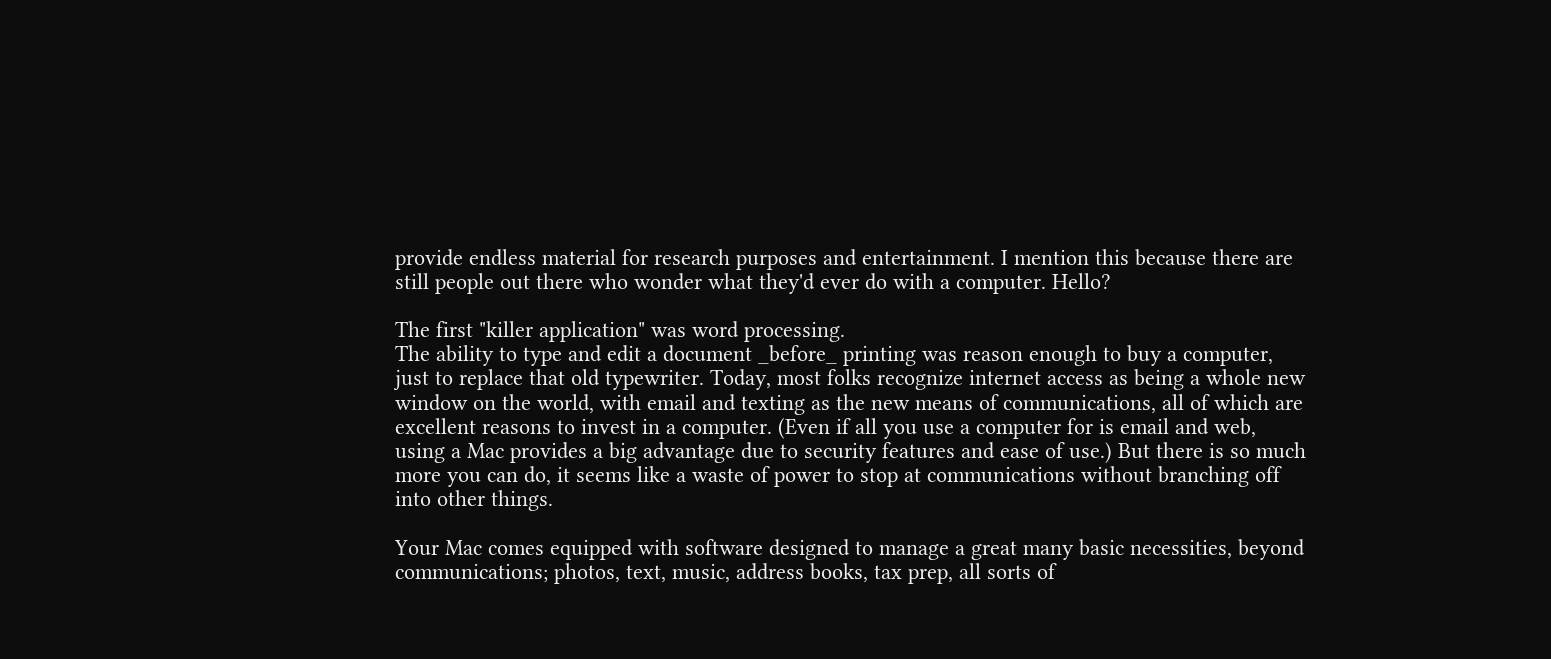provide endless material for research purposes and entertainment. I mention this because there are still people out there who wonder what they'd ever do with a computer. Hello?

The first "killer application" was word processing.
The ability to type and edit a document _before_ printing was reason enough to buy a computer, just to replace that old typewriter. Today, most folks recognize internet access as being a whole new window on the world, with email and texting as the new means of communications, all of which are excellent reasons to invest in a computer. (Even if all you use a computer for is email and web, using a Mac provides a big advantage due to security features and ease of use.) But there is so much more you can do, it seems like a waste of power to stop at communications without branching off into other things.

Your Mac comes equipped with software designed to manage a great many basic necessities, beyond communications; photos, text, music, address books, tax prep, all sorts of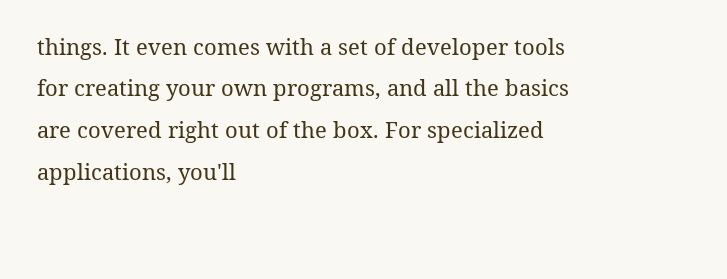things. It even comes with a set of developer tools for creating your own programs, and all the basics are covered right out of the box. For specialized applications, you'll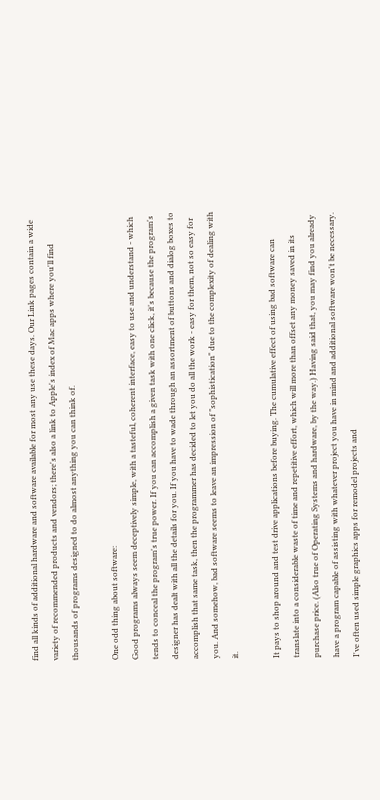find all kinds of additional hardware and software available for most any use these days. Our Link pages contain a wide variety of recommended products and vendors; there's also a link to Apple's index of Mac apps where you'll find thousands of programs designed to do almost anything you can think of.

One odd thing about software:
Good programs always seem deceptively simple, with a tasteful, coherent interface, easy to use and understand - which tends to conceal the program's true power. If you can accomplish a given task with one click, it's because the program's designer has dealt with all the details for you. If you have to wade through an assortment of buttons and dialog boxes to accomplish that same task, then the programmer has decided to let you do all the work - easy for them, not so easy for you. And somehow, bad software seems to leave an impression of "sophistication" due to the complexity of dealing with it.

It pays to shop around and test drive applications before buying. The cumulative effect of using bad software can translate into a considerable waste of time and repetitive effort, which will more than offset any money saved in its purchase price. (Also true of Operating Systems and hardware, by the way.) Having said that, you may find you already have a program capable of assisting with whatever project you have in mind and additional software won't be necessary. I've often used simple graphics apps for remodel projects and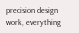precision design work, everything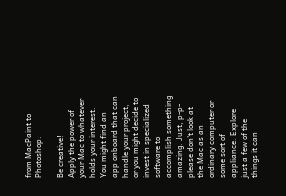from MacPaint to Photoshop.

Be creative!
Apply the power of your Mac to whatever holds your interest. You might find an app onboard that can handle your project, or you might decide to invest in specialized software to accomplish something amazing. Just, p-p-please don't look at the Mac as an ordinary computer or some sort of appliance. Explore just a few of the things it can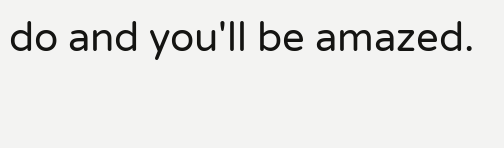do and you'll be amazed.